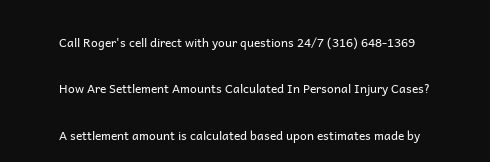Call Roger's cell direct with your questions 24/7 (316) 648-1369

How Are Settlement Amounts Calculated In Personal Injury Cases?

A settlement amount is calculated based upon estimates made by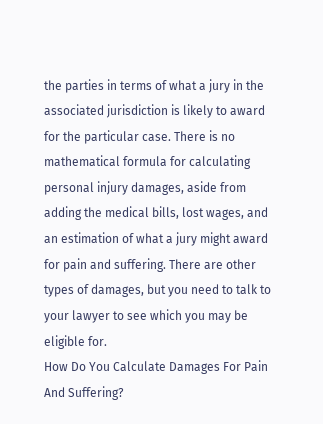the parties in terms of what a jury in the associated jurisdiction is likely to award for the particular case. There is no mathematical formula for calculating personal injury damages, aside from adding the medical bills, lost wages, and an estimation of what a jury might award for pain and suffering. There are other types of damages, but you need to talk to your lawyer to see which you may be eligible for.
How Do You Calculate Damages For Pain And Suffering?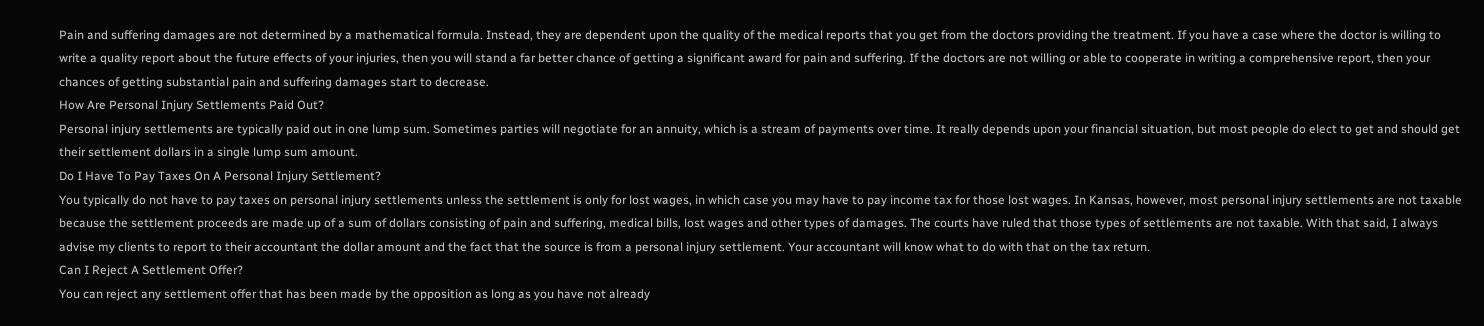Pain and suffering damages are not determined by a mathematical formula. Instead, they are dependent upon the quality of the medical reports that you get from the doctors providing the treatment. If you have a case where the doctor is willing to write a quality report about the future effects of your injuries, then you will stand a far better chance of getting a significant award for pain and suffering. If the doctors are not willing or able to cooperate in writing a comprehensive report, then your chances of getting substantial pain and suffering damages start to decrease.
How Are Personal Injury Settlements Paid Out?
Personal injury settlements are typically paid out in one lump sum. Sometimes parties will negotiate for an annuity, which is a stream of payments over time. It really depends upon your financial situation, but most people do elect to get and should get their settlement dollars in a single lump sum amount.
Do I Have To Pay Taxes On A Personal Injury Settlement?
You typically do not have to pay taxes on personal injury settlements unless the settlement is only for lost wages, in which case you may have to pay income tax for those lost wages. In Kansas, however, most personal injury settlements are not taxable because the settlement proceeds are made up of a sum of dollars consisting of pain and suffering, medical bills, lost wages and other types of damages. The courts have ruled that those types of settlements are not taxable. With that said, I always advise my clients to report to their accountant the dollar amount and the fact that the source is from a personal injury settlement. Your accountant will know what to do with that on the tax return.
Can I Reject A Settlement Offer?
You can reject any settlement offer that has been made by the opposition as long as you have not already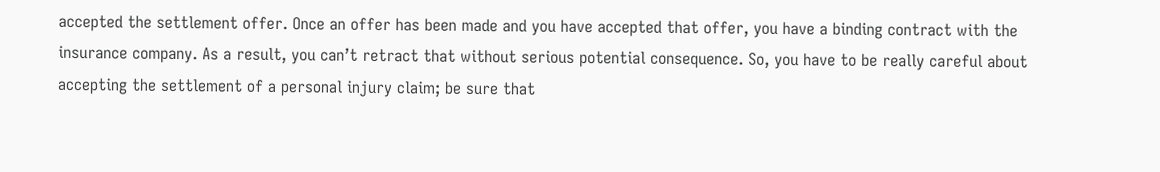accepted the settlement offer. Once an offer has been made and you have accepted that offer, you have a binding contract with the insurance company. As a result, you can’t retract that without serious potential consequence. So, you have to be really careful about accepting the settlement of a personal injury claim; be sure that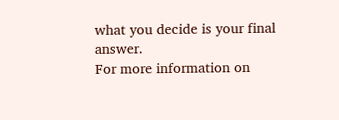what you decide is your final answer.
For more information on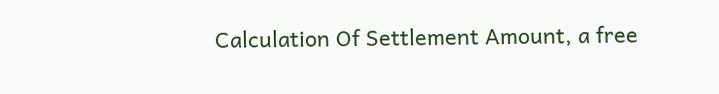Calculation Of Settlement Amount, a free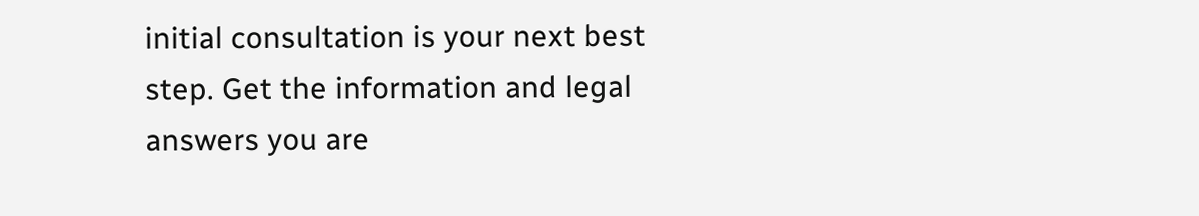initial consultation is your next best step. Get the information and legal answers you are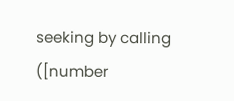seeking by calling ([number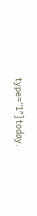type=”1″] today.